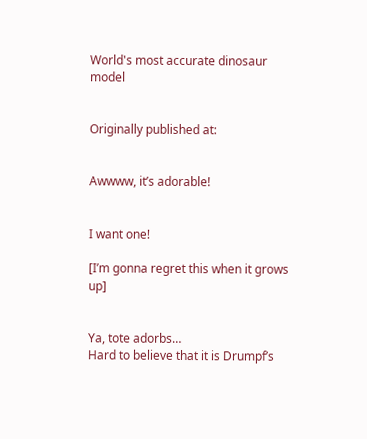World's most accurate dinosaur model


Originally published at:


Awwww, it’s adorable!


I want one!

[I’m gonna regret this when it grows up]


Ya, tote adorbs…
Hard to believe that it is Drumpf’s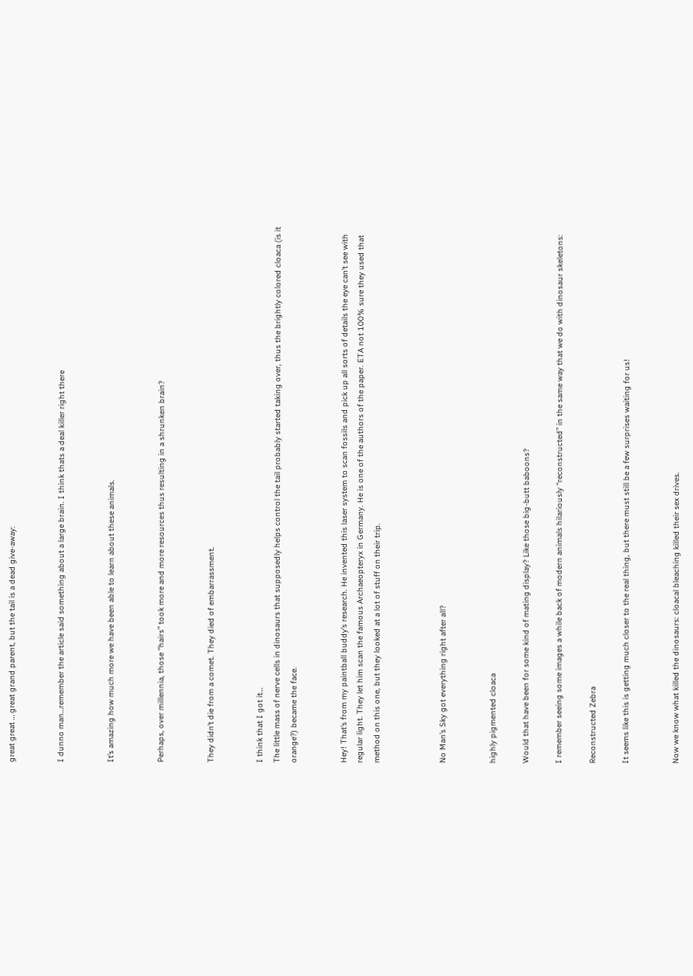great great … great grand parent, but the tail is a dead give-away:


I dunno man…remember the article said something about a large brain. I think thats a deal killer right there


It’s amazing how much more we have been able to learn about these animals.


Perhaps, over millennia, those “hairs” took more and more resources thus resulting in a shrunken brain?


They didn’t die from a comet. They died of embarrassment.


I think that I got it…
The little mass of nerve cells in dinosaurs that supposedly helps control the tail probably started taking over, thus the brightly colored cloaca (is it orange?) became the face.


Hey! That’s from my paintball buddy’s research. He invented this laser system to scan fossils and pick up all sorts of details the eye can’t see with regular light. They let him scan the famous Archaeopteryx in Germany. He is one of the authors of the paper. ETA not 100% sure they used that method on this one, but they looked at a lot of stuff on their trip.



No Man’s Sky got everything right after all?


highly pigmented cloaca

Would that have been for some kind of mating display? Like those big-butt baboons?

I remember seeing some images a while back of modern animals hilariously “reconstructed” in the same way that we do with dinosaur skeletons:

Reconstructed Zebra

It seems like this is getting much closer to the real thing, but there must still be a few surprises waiting for us!


Now we know what killed the dinosaurs: cloacal bleaching killed their sex drives.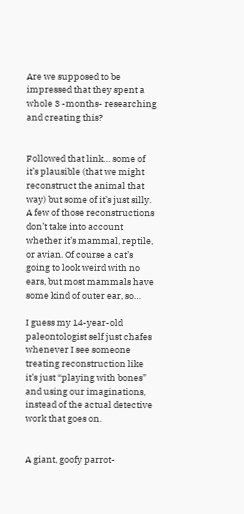Are we supposed to be impressed that they spent a whole 3 -months- researching and creating this?


Followed that link… some of it’s plausible (that we might reconstruct the animal that way) but some of it’s just silly. A few of those reconstructions don’t take into account whether it’s mammal, reptile, or avian. Of course a cat’s going to look weird with no ears, but most mammals have some kind of outer ear, so…

I guess my 14-year-old paleontologist self just chafes whenever I see someone treating reconstruction like it’s just “playing with bones” and using our imaginations, instead of the actual detective work that goes on.


A giant, goofy parrot-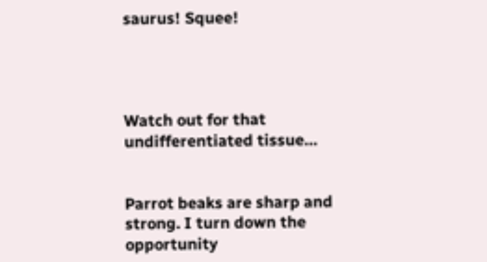saurus! Squee!




Watch out for that undifferentiated tissue…


Parrot beaks are sharp and strong. I turn down the opportunity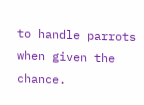to handle parrots when given the chance.